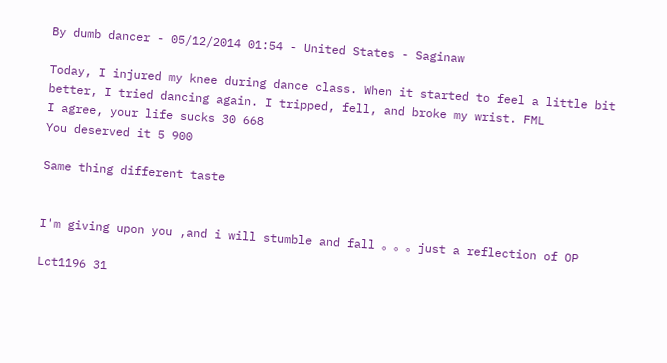By dumb dancer - 05/12/2014 01:54 - United States - Saginaw

Today, I injured my knee during dance class. When it started to feel a little bit better, I tried dancing again. I tripped, fell, and broke my wrist. FML
I agree, your life sucks 30 668
You deserved it 5 900

Same thing different taste


I'm giving upon you ,and i will stumble and fall 。。。just a reflection of OP

Lct1196 31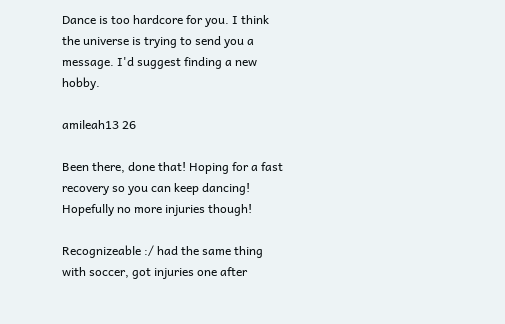Dance is too hardcore for you. I think the universe is trying to send you a message. I'd suggest finding a new hobby.

amileah13 26

Been there, done that! Hoping for a fast recovery so you can keep dancing! Hopefully no more injuries though!

Recognizeable :/ had the same thing with soccer, got injuries one after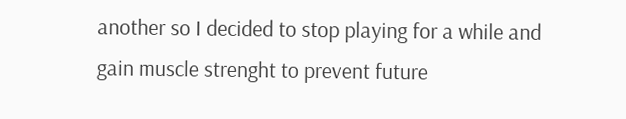another so I decided to stop playing for a while and gain muscle strenght to prevent future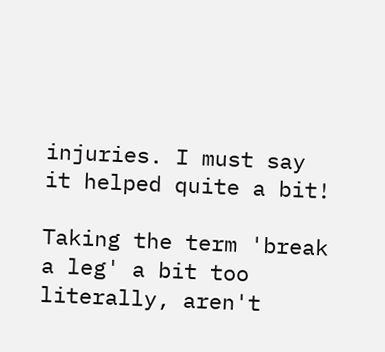injuries. I must say it helped quite a bit!

Taking the term 'break a leg' a bit too literally, aren't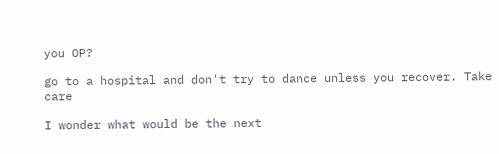you OP?

go to a hospital and don't try to dance unless you recover. Take care

I wonder what would be the next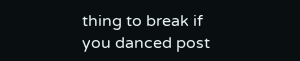thing to break if you danced post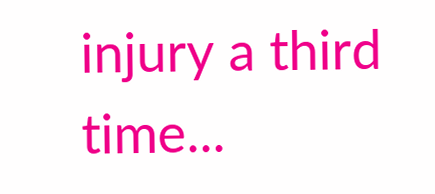injury a third time...